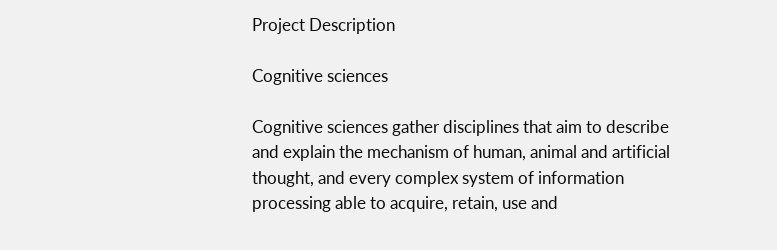Project Description

Cognitive sciences

Cognitive sciences gather disciplines that aim to describe and explain the mechanism of human, animal and artificial thought, and every complex system of information processing able to acquire, retain, use and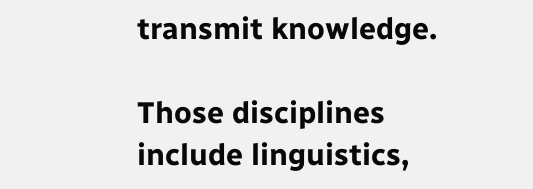transmit knowledge.

Those disciplines include linguistics,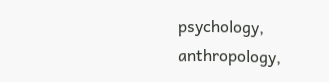psychology, anthropology,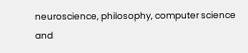neuroscience, philosophy, computer science and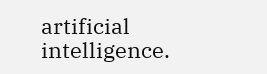artificial intelligence.